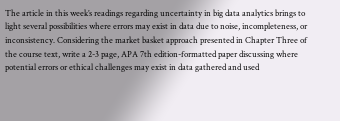The article in this week’s readings regarding uncertainty in big data analytics brings to light several possibilities where errors may exist in data due to noise, incompleteness, or inconsistency. Considering the market basket approach presented in Chapter Three of the course text, write a 2-3 page, APA 7th edition-formatted paper discussing where potential errors or ethical challenges may exist in data gathered and used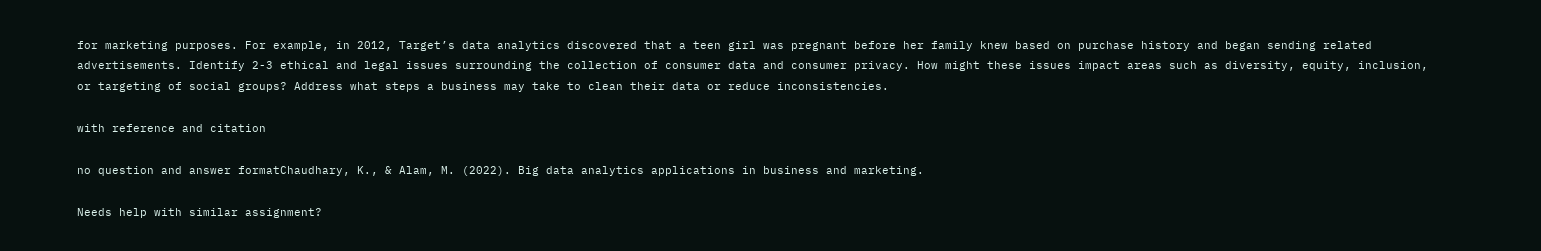for marketing purposes. For example, in 2012, Target’s data analytics discovered that a teen girl was pregnant before her family knew based on purchase history and began sending related advertisements. Identify 2-3 ethical and legal issues surrounding the collection of consumer data and consumer privacy. How might these issues impact areas such as diversity, equity, inclusion, or targeting of social groups? Address what steps a business may take to clean their data or reduce inconsistencies.

with reference and citation

no question and answer formatChaudhary, K., & Alam, M. (2022). Big data analytics applications in business and marketing.

Needs help with similar assignment?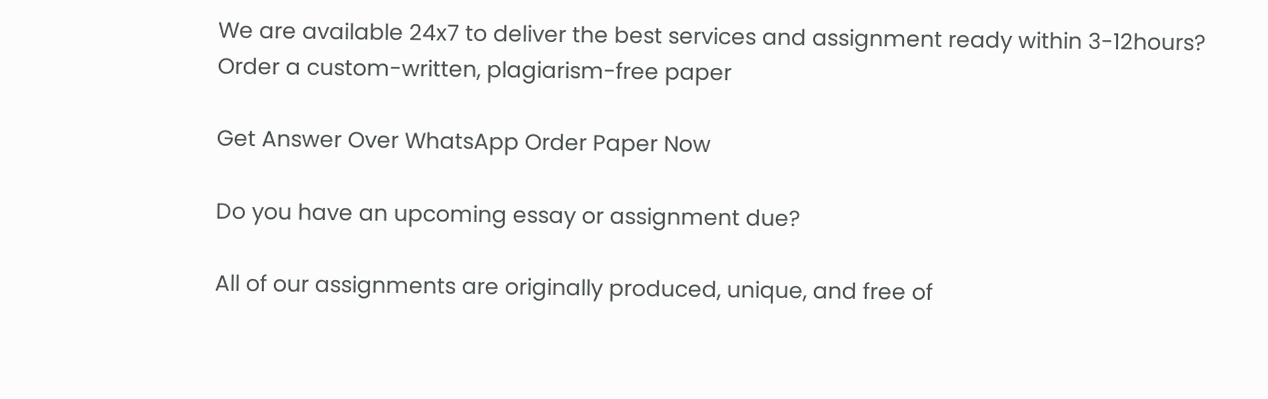We are available 24x7 to deliver the best services and assignment ready within 3-12hours? Order a custom-written, plagiarism-free paper

Get Answer Over WhatsApp Order Paper Now

Do you have an upcoming essay or assignment due?

All of our assignments are originally produced, unique, and free of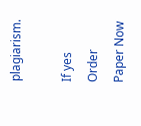plagiarism.

If yes Order Paper Now